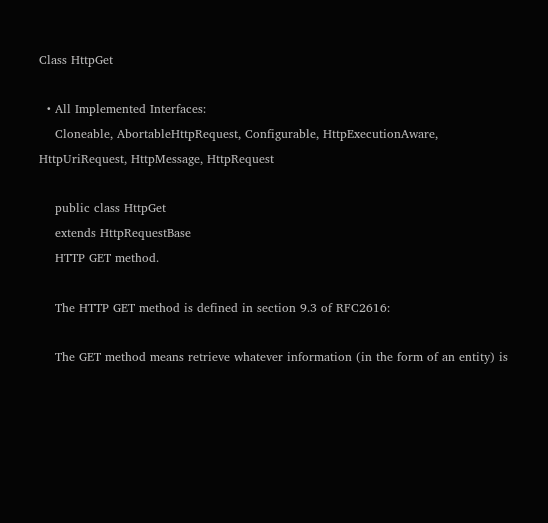Class HttpGet

  • All Implemented Interfaces:
    Cloneable, AbortableHttpRequest, Configurable, HttpExecutionAware, HttpUriRequest, HttpMessage, HttpRequest

    public class HttpGet
    extends HttpRequestBase
    HTTP GET method.

    The HTTP GET method is defined in section 9.3 of RFC2616:

    The GET method means retrieve whatever information (in the form of an entity) is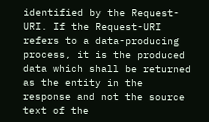identified by the Request-URI. If the Request-URI refers to a data-producing process, it is the produced data which shall be returned as the entity in the response and not the source text of the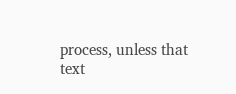process, unless that text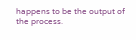happens to be the output of the process.